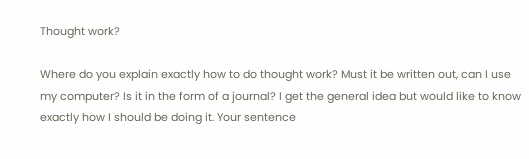Thought work?

Where do you explain exactly how to do thought work? Must it be written out, can I use my computer? Is it in the form of a journal? I get the general idea but would like to know exactly how I should be doing it. Your sentence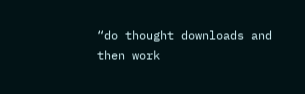“do thought downloads and then work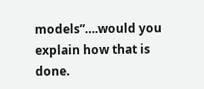models”….would you explain how that is done.